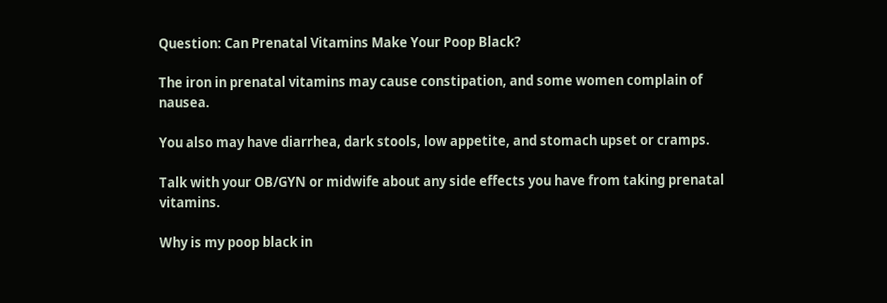Question: Can Prenatal Vitamins Make Your Poop Black?

The iron in prenatal vitamins may cause constipation, and some women complain of nausea.

You also may have diarrhea, dark stools, low appetite, and stomach upset or cramps.

Talk with your OB/GYN or midwife about any side effects you have from taking prenatal vitamins.

Why is my poop black in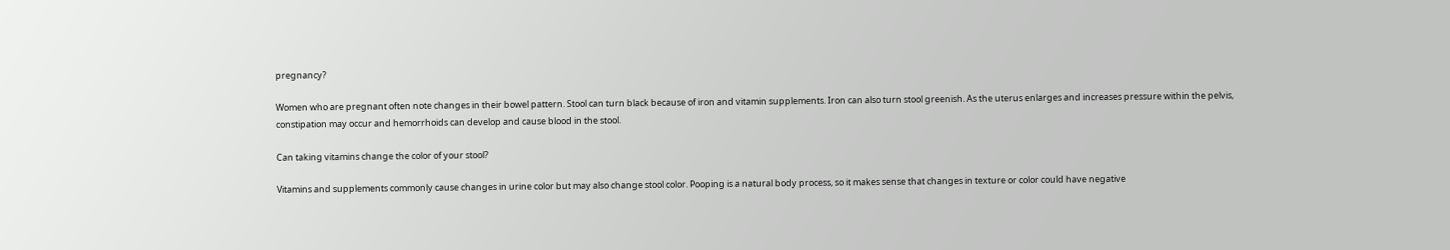pregnancy?

Women who are pregnant often note changes in their bowel pattern. Stool can turn black because of iron and vitamin supplements. Iron can also turn stool greenish. As the uterus enlarges and increases pressure within the pelvis, constipation may occur and hemorrhoids can develop and cause blood in the stool.

Can taking vitamins change the color of your stool?

Vitamins and supplements commonly cause changes in urine color but may also change stool color. Pooping is a natural body process, so it makes sense that changes in texture or color could have negative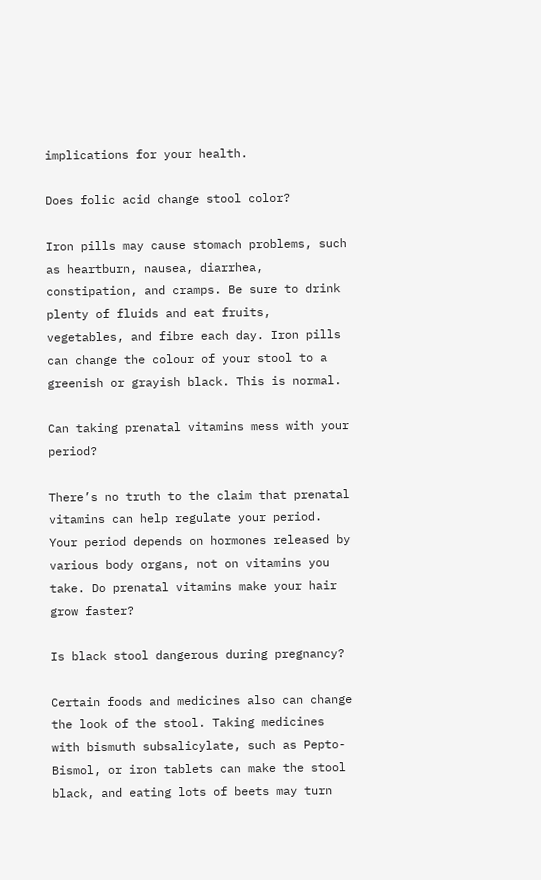implications for your health.

Does folic acid change stool color?

Iron pills may cause stomach problems, such as heartburn, nausea, diarrhea, constipation, and cramps. Be sure to drink plenty of fluids and eat fruits, vegetables, and fibre each day. Iron pills can change the colour of your stool to a greenish or grayish black. This is normal.

Can taking prenatal vitamins mess with your period?

There’s no truth to the claim that prenatal vitamins can help regulate your period. Your period depends on hormones released by various body organs, not on vitamins you take. Do prenatal vitamins make your hair grow faster?

Is black stool dangerous during pregnancy?

Certain foods and medicines also can change the look of the stool. Taking medicines with bismuth subsalicylate, such as Pepto-Bismol, or iron tablets can make the stool black, and eating lots of beets may turn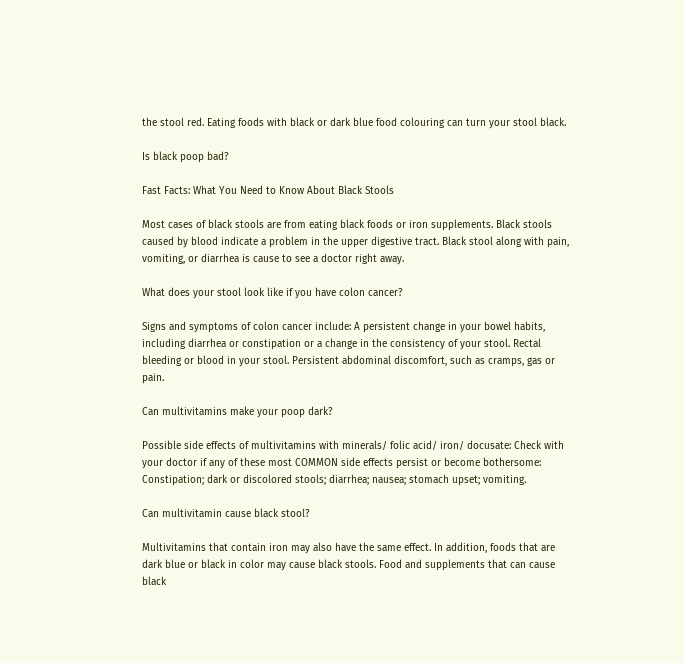the stool red. Eating foods with black or dark blue food colouring can turn your stool black.

Is black poop bad?

Fast Facts: What You Need to Know About Black Stools

Most cases of black stools are from eating black foods or iron supplements. Black stools caused by blood indicate a problem in the upper digestive tract. Black stool along with pain, vomiting, or diarrhea is cause to see a doctor right away.

What does your stool look like if you have colon cancer?

Signs and symptoms of colon cancer include: A persistent change in your bowel habits, including diarrhea or constipation or a change in the consistency of your stool. Rectal bleeding or blood in your stool. Persistent abdominal discomfort, such as cramps, gas or pain.

Can multivitamins make your poop dark?

Possible side effects of multivitamins with minerals/ folic acid/ iron/ docusate: Check with your doctor if any of these most COMMON side effects persist or become bothersome: Constipation; dark or discolored stools; diarrhea; nausea; stomach upset; vomiting.

Can multivitamin cause black stool?

Multivitamins that contain iron may also have the same effect. In addition, foods that are dark blue or black in color may cause black stools. Food and supplements that can cause black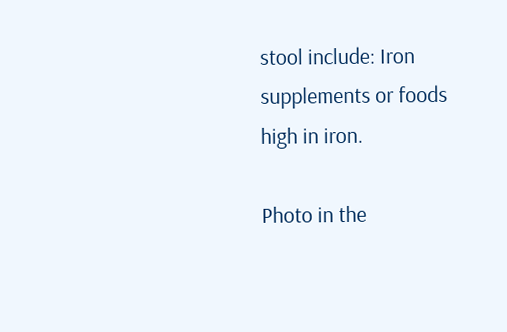stool include: Iron supplements or foods high in iron.

Photo in the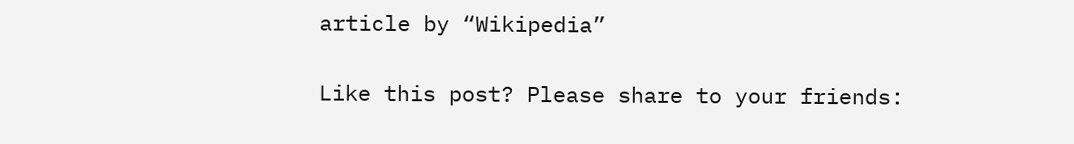article by “Wikipedia”

Like this post? Please share to your friends: